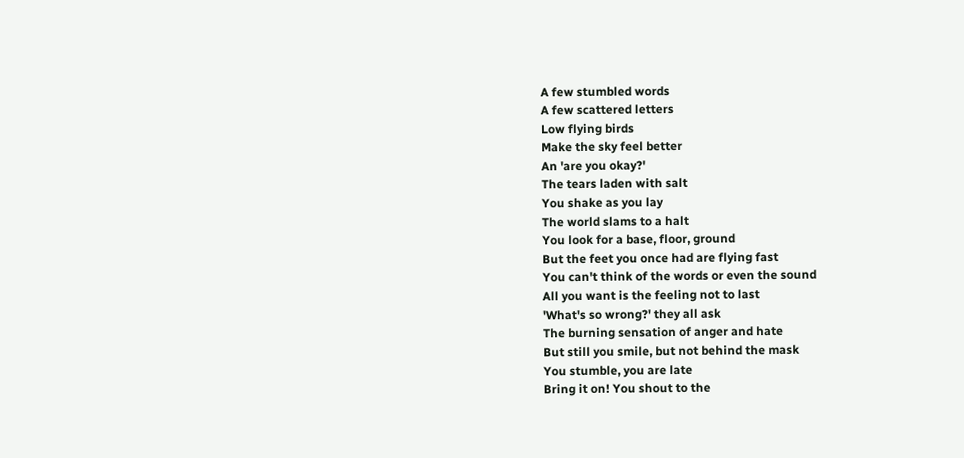A few stumbled words
A few scattered letters
Low flying birds
Make the sky feel better
An 'are you okay?'
The tears laden with salt
You shake as you lay
The world slams to a halt
You look for a base, floor, ground
But the feet you once had are flying fast
You can't think of the words or even the sound
All you want is the feeling not to last
'What's so wrong?' they all ask
The burning sensation of anger and hate
But still you smile, but not behind the mask
You stumble, you are late
Bring it on! You shout to the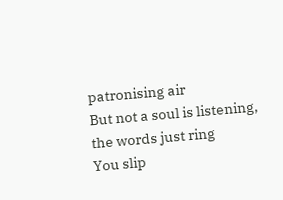patronising air
But not a soul is listening, the words just ring
You slip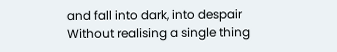and fall into dark, into despair
Without realising a single thing